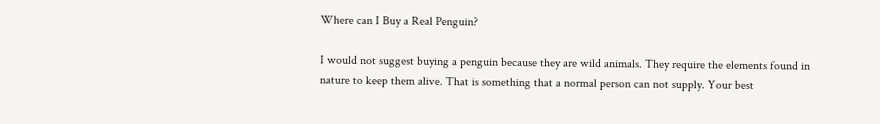Where can I Buy a Real Penguin?

I would not suggest buying a penguin because they are wild animals. They require the elements found in nature to keep them alive. That is something that a normal person can not supply. Your best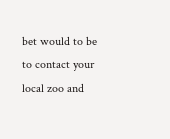bet would to be to contact your local zoo and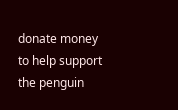donate money to help support the penguin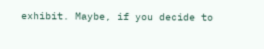exhibit. Maybe, if you decide to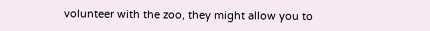volunteer with the zoo, they might allow you to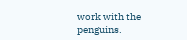work with the penguins.